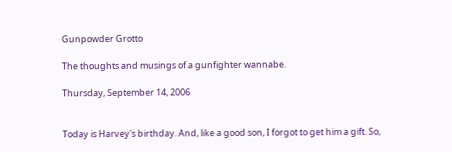Gunpowder Grotto

The thoughts and musings of a gunfighter wannabe.

Thursday, September 14, 2006


Today is Harvey's birthday. And, like a good son, I forgot to get him a gift. So,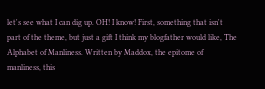let's see what I can dig up. OH! I know! First, something that isn't part of the theme, but just a gift I think my blogfather would like, The Alphabet of Manliness. Written by Maddox, the epitome of manliness, this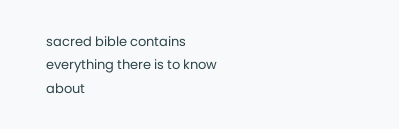sacred bible contains everything there is to know about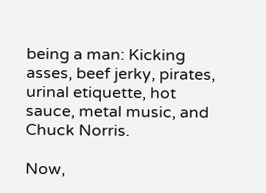being a man: Kicking asses, beef jerky, pirates, urinal etiquette, hot sauce, metal music, and Chuck Norris.

Now,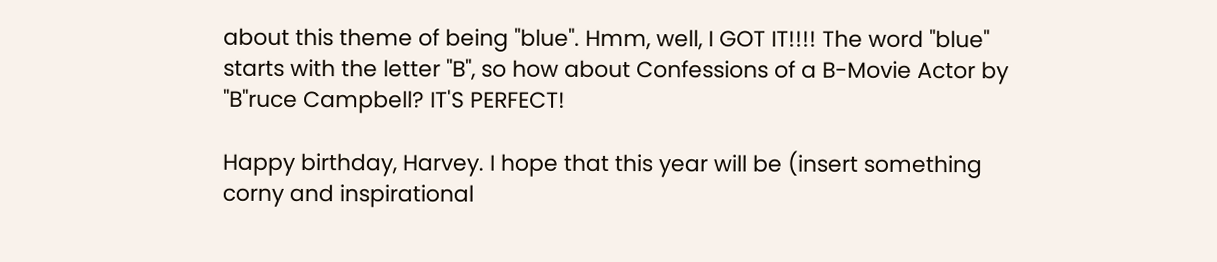about this theme of being "blue". Hmm, well, I GOT IT!!!! The word "blue" starts with the letter "B", so how about Confessions of a B-Movie Actor by "B"ruce Campbell? IT'S PERFECT!

Happy birthday, Harvey. I hope that this year will be (insert something corny and inspirational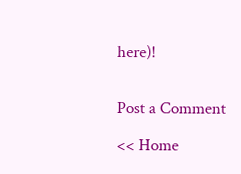here)!


Post a Comment

<< Home